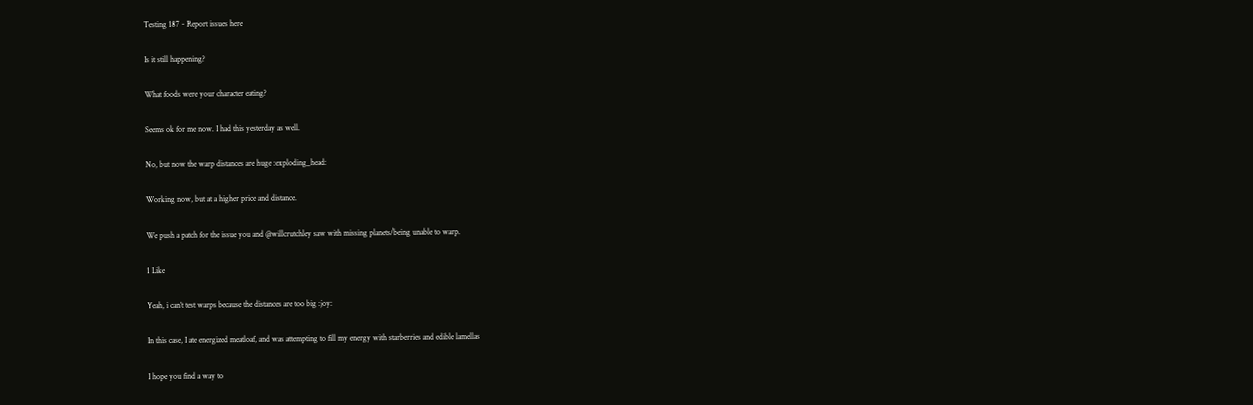Testing 187 - Report issues here

Is it still happening?

What foods were your character eating?

Seems ok for me now. I had this yesterday as well.

No, but now the warp distances are huge :exploding_head:

Working now, but at a higher price and distance.

We push a patch for the issue you and @willcrutchley saw with missing planets/being unable to warp.

1 Like

Yeah, i can’t test warps because the distances are too big :joy:

In this case, I ate energized meatloaf, and was attempting to fill my energy with starberries and edible lamellas

I hope you find a way to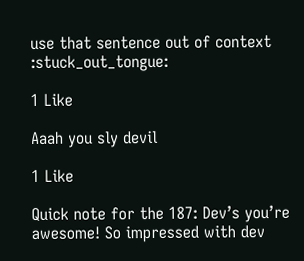use that sentence out of context :stuck_out_tongue:

1 Like

Aaah you sly devil

1 Like

Quick note for the 187: Dev’s you’re awesome! So impressed with dev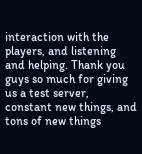interaction with the players, and listening and helping. Thank you guys so much for giving us a test server, constant new things, and tons of new things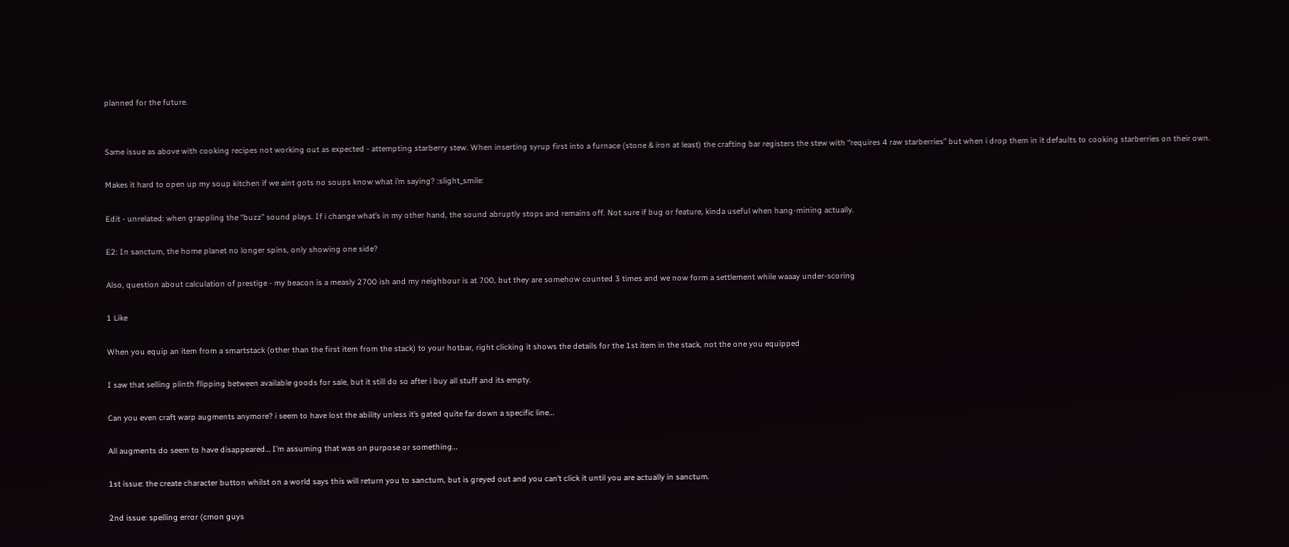planned for the future.


Same issue as above with cooking recipes not working out as expected - attempting starberry stew. When inserting syrup first into a furnace (stone & iron at least) the crafting bar registers the stew with “requires 4 raw starberries” but when i drop them in it defaults to cooking starberries on their own.

Makes it hard to open up my soup kitchen if we aint gots no soups know what i’m saying? :slight_smile:

Edit - unrelated: when grappling the “buzz” sound plays. If i change what’s in my other hand, the sound abruptly stops and remains off. Not sure if bug or feature, kinda useful when hang-mining actually.

E2: In sanctum, the home planet no longer spins, only showing one side?

Also, question about calculation of prestige - my beacon is a measly 2700 ish and my neighbour is at 700, but they are somehow counted 3 times and we now form a settlement while waaay under-scoring

1 Like

When you equip an item from a smartstack (other than the first item from the stack) to your hotbar, right clicking it shows the details for the 1st item in the stack, not the one you equipped

I saw that selling plinth flipping between available goods for sale, but it still do so after i buy all stuff and its empty.

Can you even craft warp augments anymore? i seem to have lost the ability unless it’s gated quite far down a specific line…

All augments do seem to have disappeared… I’m assuming that was on purpose or something…

1st issue: the create character button whilst on a world says this will return you to sanctum, but is greyed out and you can’t click it until you are actually in sanctum.

2nd issue: spelling error (cmon guys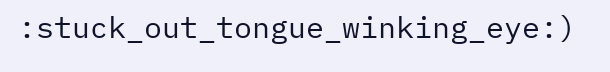:stuck_out_tongue_winking_eye:)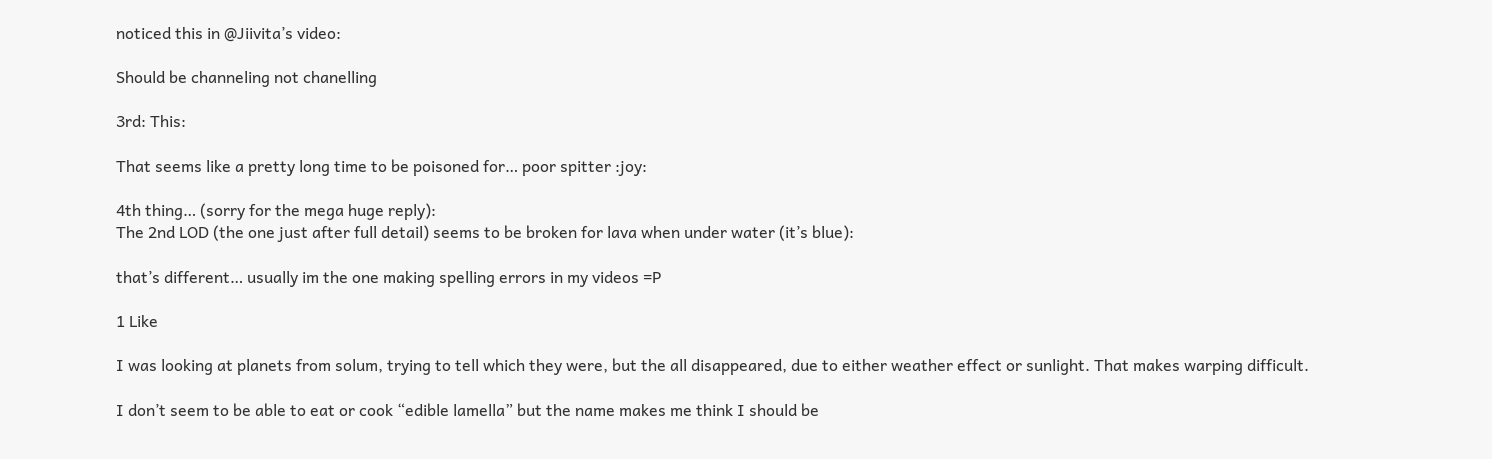noticed this in @Jiivita’s video:

Should be channeling not chanelling

3rd: This:

That seems like a pretty long time to be poisoned for… poor spitter :joy:

4th thing… (sorry for the mega huge reply):
The 2nd LOD (the one just after full detail) seems to be broken for lava when under water (it’s blue):

that’s different… usually im the one making spelling errors in my videos =P

1 Like

I was looking at planets from solum, trying to tell which they were, but the all disappeared, due to either weather effect or sunlight. That makes warping difficult.

I don’t seem to be able to eat or cook “edible lamella” but the name makes me think I should be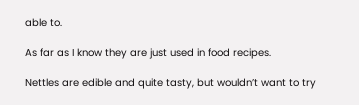able to.

As far as I know they are just used in food recipes.

Nettles are edible and quite tasty, but wouldn’t want to try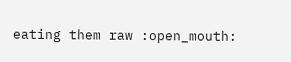eating them raw :open_mouth: